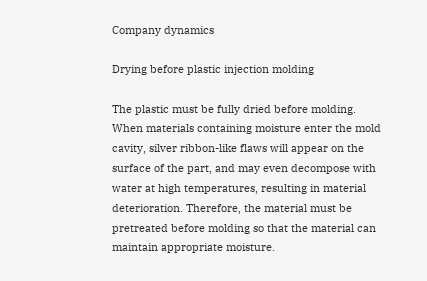Company dynamics

Drying before plastic injection molding

The plastic must be fully dried before molding. When materials containing moisture enter the mold cavity, silver ribbon-like flaws will appear on the surface of the part, and may even decompose with water at high temperatures, resulting in material deterioration. Therefore, the material must be pretreated before molding so that the material can maintain appropriate moisture.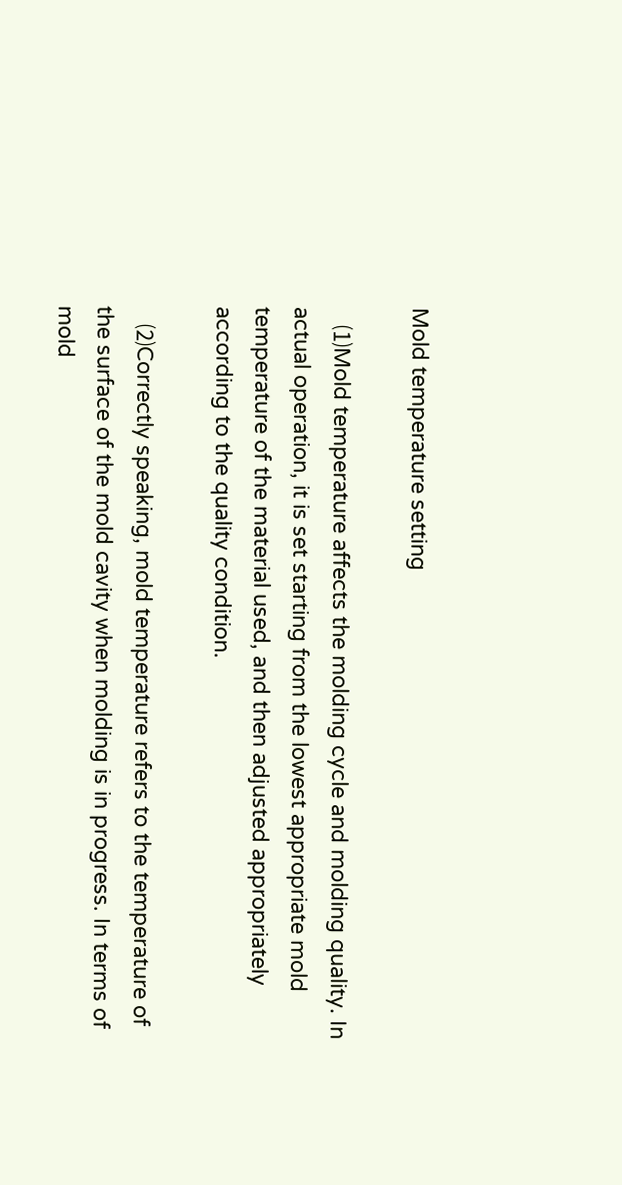Mold temperature setting

   ⑴Mold temperature affects the molding cycle and molding quality. In actual operation, it is set starting from the lowest appropriate mold temperature of the material used, and then adjusted appropriately according to the quality condition.

   ⑵Correctly speaking, mold temperature refers to the temperature of the surface of the mold cavity when molding is in progress. In terms of mold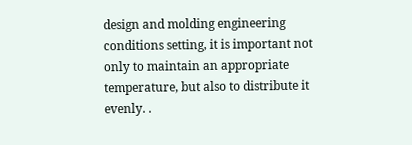design and molding engineering conditions setting, it is important not only to maintain an appropriate temperature, but also to distribute it evenly. .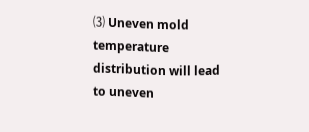⑶ Uneven mold temperature distribution will lead to uneven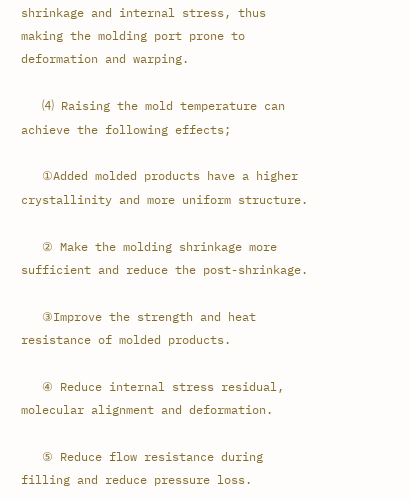shrinkage and internal stress, thus making the molding port prone to deformation and warping.

   ⑷ Raising the mold temperature can achieve the following effects;

   ①Added molded products have a higher crystallinity and more uniform structure.

   ② Make the molding shrinkage more sufficient and reduce the post-shrinkage.

   ③Improve the strength and heat resistance of molded products.

   ④ Reduce internal stress residual, molecular alignment and deformation.

   ⑤ Reduce flow resistance during filling and reduce pressure loss.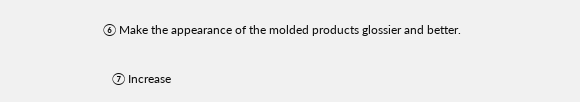⑥ Make the appearance of the molded products glossier and better.

   ⑦ Increase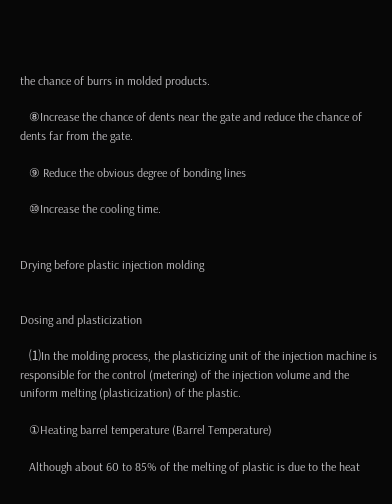the chance of burrs in molded products.

   ⑧Increase the chance of dents near the gate and reduce the chance of dents far from the gate.

   ⑨ Reduce the obvious degree of bonding lines

   ⑩Increase the cooling time.


Drying before plastic injection molding


Dosing and plasticization

   ⑴In the molding process, the plasticizing unit of the injection machine is responsible for the control (metering) of the injection volume and the uniform melting (plasticization) of the plastic.

   ①Heating barrel temperature (Barrel Temperature)

   Although about 60 to 85% of the melting of plastic is due to the heat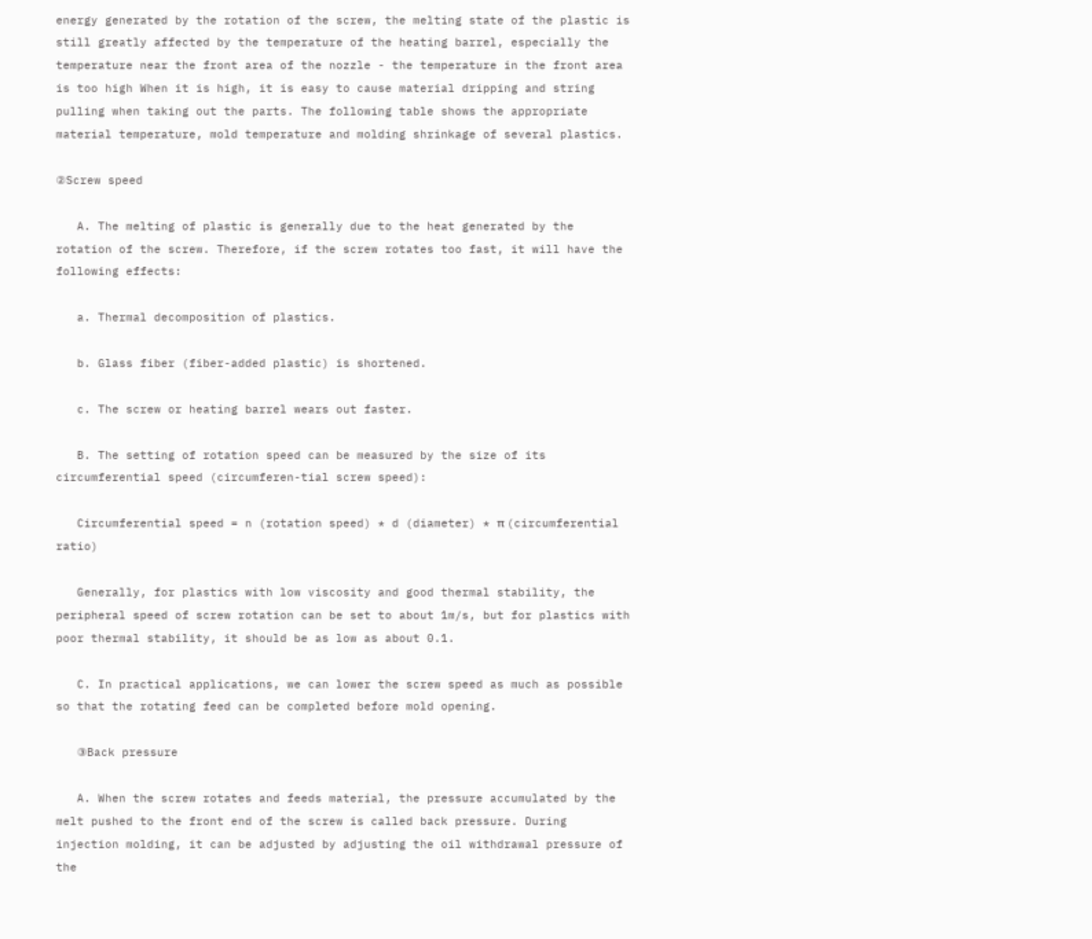energy generated by the rotation of the screw, the melting state of the plastic is still greatly affected by the temperature of the heating barrel, especially the temperature near the front area of the nozzle - the temperature in the front area is too high When it is high, it is easy to cause material dripping and string pulling when taking out the parts. The following table shows the appropriate material temperature, mold temperature and molding shrinkage of several plastics.

②Screw speed

   A. The melting of plastic is generally due to the heat generated by the rotation of the screw. Therefore, if the screw rotates too fast, it will have the following effects:

   a. Thermal decomposition of plastics.

   b. Glass fiber (fiber-added plastic) is shortened.

   c. The screw or heating barrel wears out faster.

   B. The setting of rotation speed can be measured by the size of its circumferential speed (circumferen-tial screw speed):

   Circumferential speed = n (rotation speed) * d (diameter) * π (circumferential ratio)

   Generally, for plastics with low viscosity and good thermal stability, the peripheral speed of screw rotation can be set to about 1m/s, but for plastics with poor thermal stability, it should be as low as about 0.1.

   C. In practical applications, we can lower the screw speed as much as possible so that the rotating feed can be completed before mold opening.

   ③Back pressure

   A. When the screw rotates and feeds material, the pressure accumulated by the melt pushed to the front end of the screw is called back pressure. During injection molding, it can be adjusted by adjusting the oil withdrawal pressure of the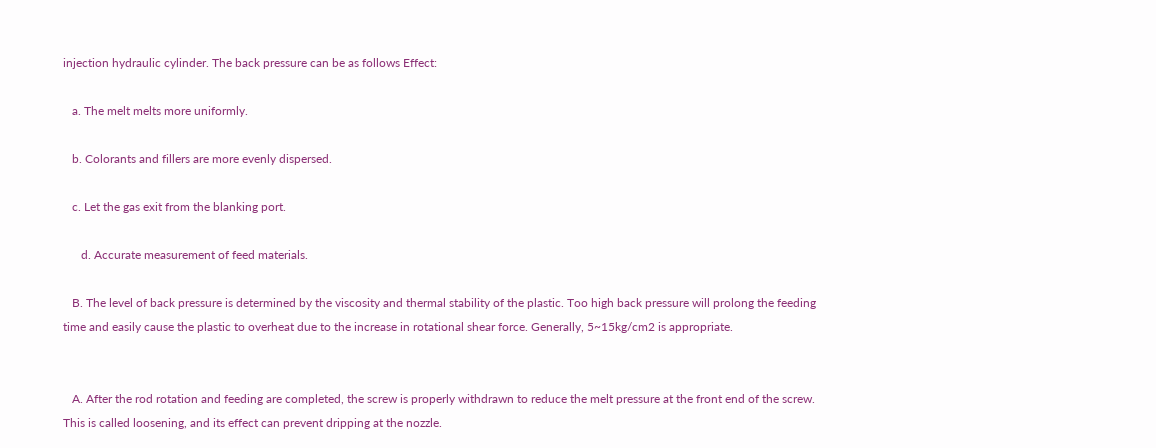injection hydraulic cylinder. The back pressure can be as follows Effect:

   a. The melt melts more uniformly.

   b. Colorants and fillers are more evenly dispersed.

   c. Let the gas exit from the blanking port.

      d. Accurate measurement of feed materials.

   B. The level of back pressure is determined by the viscosity and thermal stability of the plastic. Too high back pressure will prolong the feeding time and easily cause the plastic to overheat due to the increase in rotational shear force. Generally, 5~15kg/cm2 is appropriate.


   A. After the rod rotation and feeding are completed, the screw is properly withdrawn to reduce the melt pressure at the front end of the screw. This is called loosening, and its effect can prevent dripping at the nozzle.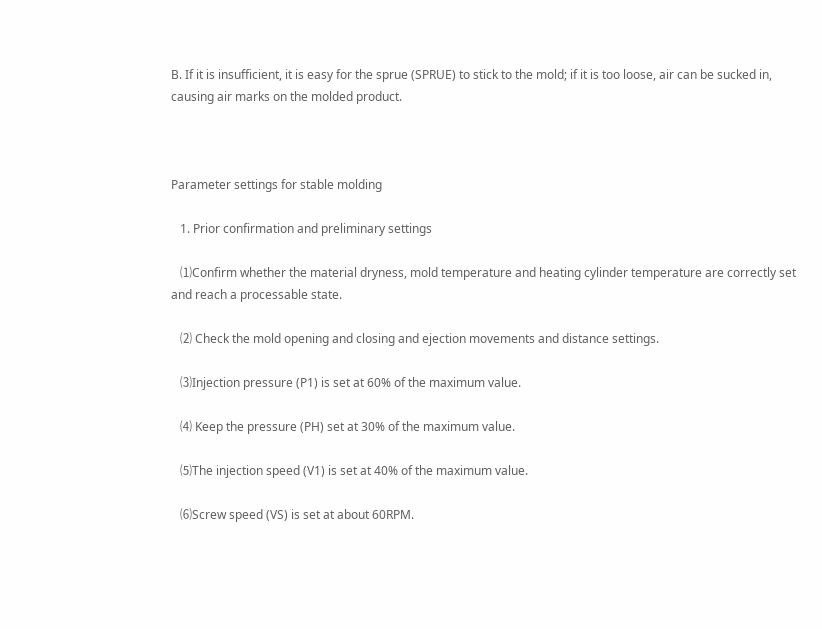B. If it is insufficient, it is easy for the sprue (SPRUE) to stick to the mold; if it is too loose, air can be sucked in, causing air marks on the molded product.



Parameter settings for stable molding

   1. Prior confirmation and preliminary settings

   ⑴Confirm whether the material dryness, mold temperature and heating cylinder temperature are correctly set and reach a processable state.

   ⑵ Check the mold opening and closing and ejection movements and distance settings.

   ⑶Injection pressure (P1) is set at 60% of the maximum value.

   ⑷ Keep the pressure (PH) set at 30% of the maximum value.

   ⑸The injection speed (V1) is set at 40% of the maximum value.

   ⑹Screw speed (VS) is set at about 60RPM.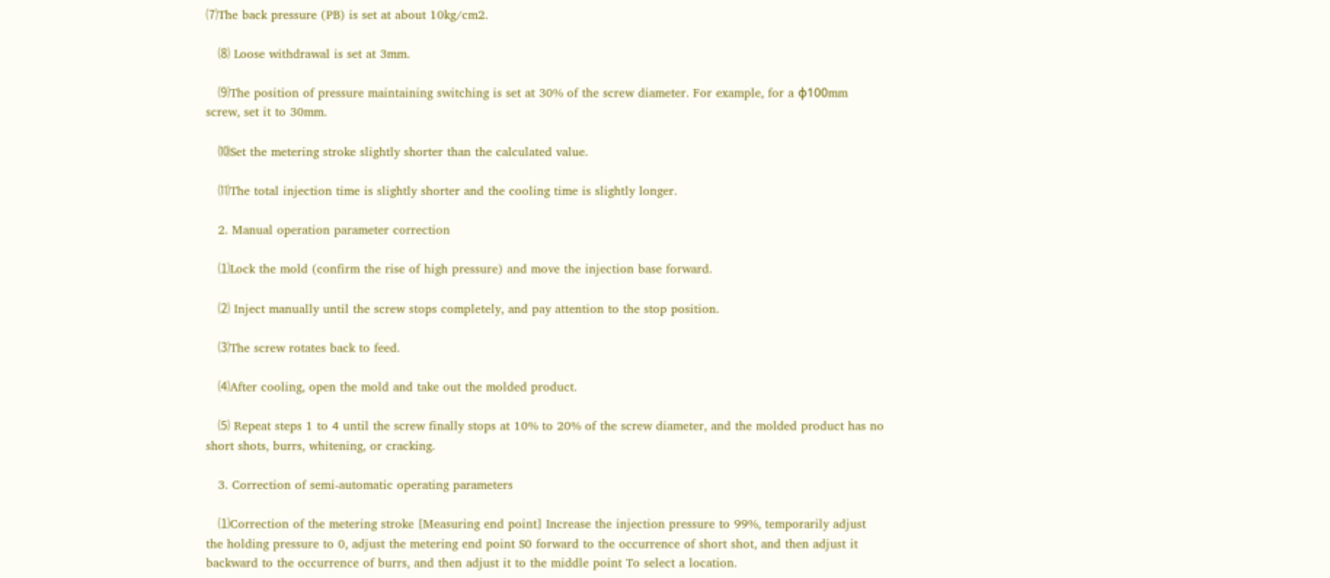⑺The back pressure (PB) is set at about 10kg/cm2.

   ⑻ Loose withdrawal is set at 3mm.

   ⑼The position of pressure maintaining switching is set at 30% of the screw diameter. For example, for a φ100mm screw, set it to 30mm.

   ⑽Set the metering stroke slightly shorter than the calculated value.

   ⑾The total injection time is slightly shorter and the cooling time is slightly longer.

   2. Manual operation parameter correction

   ⑴Lock the mold (confirm the rise of high pressure) and move the injection base forward.

   ⑵ Inject manually until the screw stops completely, and pay attention to the stop position.

   ⑶The screw rotates back to feed.

   ⑷After cooling, open the mold and take out the molded product.

   ⑸ Repeat steps 1 to 4 until the screw finally stops at 10% to 20% of the screw diameter, and the molded product has no short shots, burrs, whitening, or cracking.

   3. Correction of semi-automatic operating parameters

   ⑴Correction of the metering stroke [Measuring end point] Increase the injection pressure to 99%, temporarily adjust the holding pressure to 0, adjust the metering end point S0 forward to the occurrence of short shot, and then adjust it backward to the occurrence of burrs, and then adjust it to the middle point To select a location.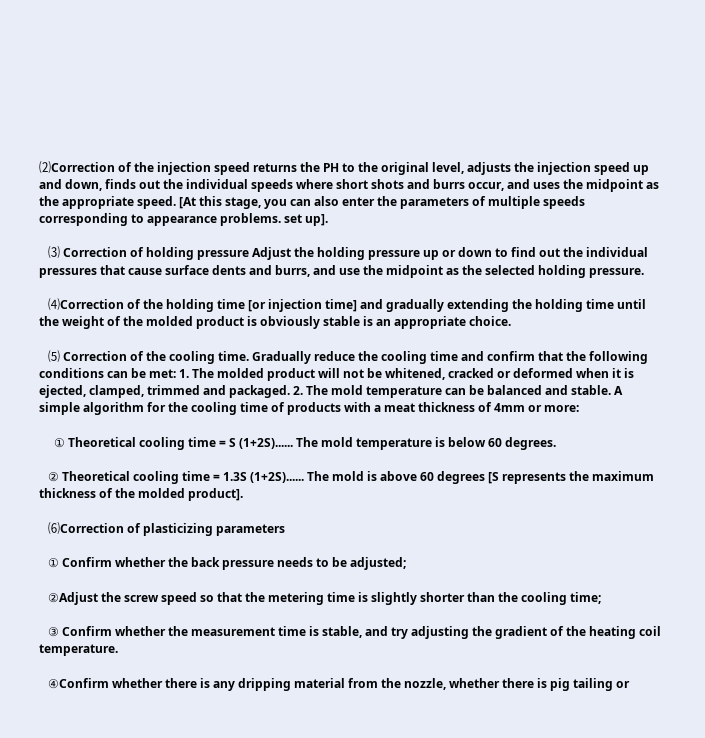⑵Correction of the injection speed returns the PH to the original level, adjusts the injection speed up and down, finds out the individual speeds where short shots and burrs occur, and uses the midpoint as the appropriate speed. [At this stage, you can also enter the parameters of multiple speeds corresponding to appearance problems. set up].

   ⑶ Correction of holding pressure Adjust the holding pressure up or down to find out the individual pressures that cause surface dents and burrs, and use the midpoint as the selected holding pressure.

   ⑷Correction of the holding time [or injection time] and gradually extending the holding time until the weight of the molded product is obviously stable is an appropriate choice.

   ⑸ Correction of the cooling time. Gradually reduce the cooling time and confirm that the following conditions can be met: 1. The molded product will not be whitened, cracked or deformed when it is ejected, clamped, trimmed and packaged. 2. The mold temperature can be balanced and stable. A simple algorithm for the cooling time of products with a meat thickness of 4mm or more:

     ① Theoretical cooling time = S (1+2S)...... The mold temperature is below 60 degrees.

   ② Theoretical cooling time = 1.3S (1+2S)...... The mold is above 60 degrees [S represents the maximum thickness of the molded product].

   ⑹Correction of plasticizing parameters

   ① Confirm whether the back pressure needs to be adjusted;

   ②Adjust the screw speed so that the metering time is slightly shorter than the cooling time;

   ③ Confirm whether the measurement time is stable, and try adjusting the gradient of the heating coil temperature.

   ④Confirm whether there is any dripping material from the nozzle, whether there is pig tailing or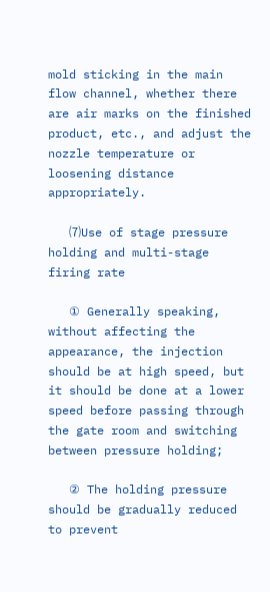mold sticking in the main flow channel, whether there are air marks on the finished product, etc., and adjust the nozzle temperature or loosening distance appropriately.

   ⑺Use of stage pressure holding and multi-stage firing rate

   ① Generally speaking, without affecting the appearance, the injection should be at high speed, but it should be done at a lower speed before passing through the gate room and switching between pressure holding;

   ② The holding pressure should be gradually reduced to prevent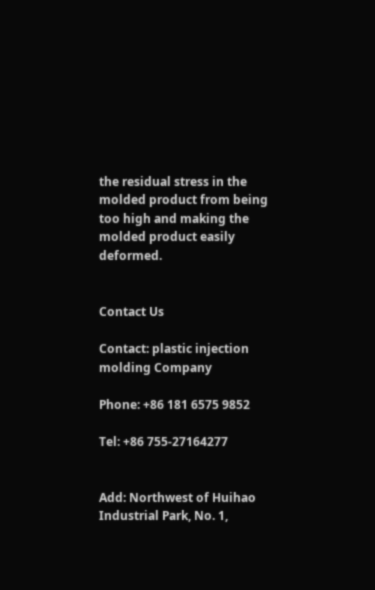the residual stress in the molded product from being too high and making the molded product easily deformed.


Contact Us

Contact: plastic injection molding Company

Phone: +86 181 6575 9852

Tel: +86 755-27164277


Add: Northwest of Huihao Industrial Park, No. 1,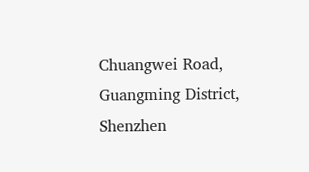Chuangwei Road, Guangming District, Shenzhen